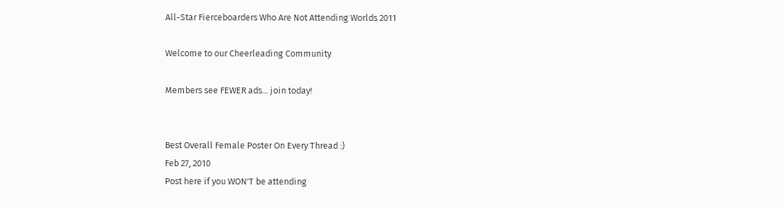All-Star Fierceboarders Who Are Not Attending Worlds 2011

Welcome to our Cheerleading Community

Members see FEWER ads... join today!


Best Overall Female Poster On Every Thread :)
Feb 27, 2010
Post here if you WON'T be attending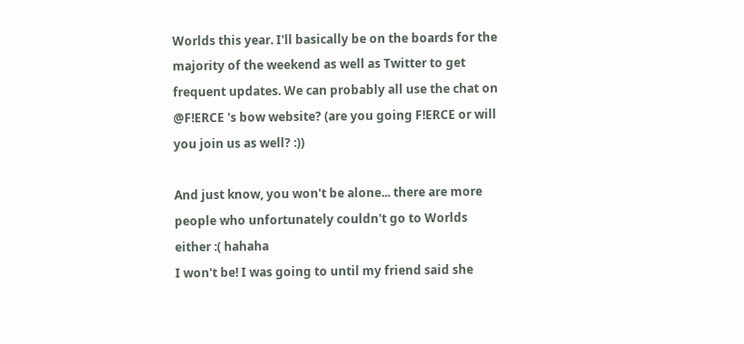Worlds this year. I'll basically be on the boards for the majority of the weekend as well as Twitter to get frequent updates. We can probably all use the chat on @F!ERCE 's bow website? (are you going F!ERCE or will you join us as well? :))

And just know, you won't be alone... there are more people who unfortunately couldn't go to Worlds either :( hahaha
I won't be! I was going to until my friend said she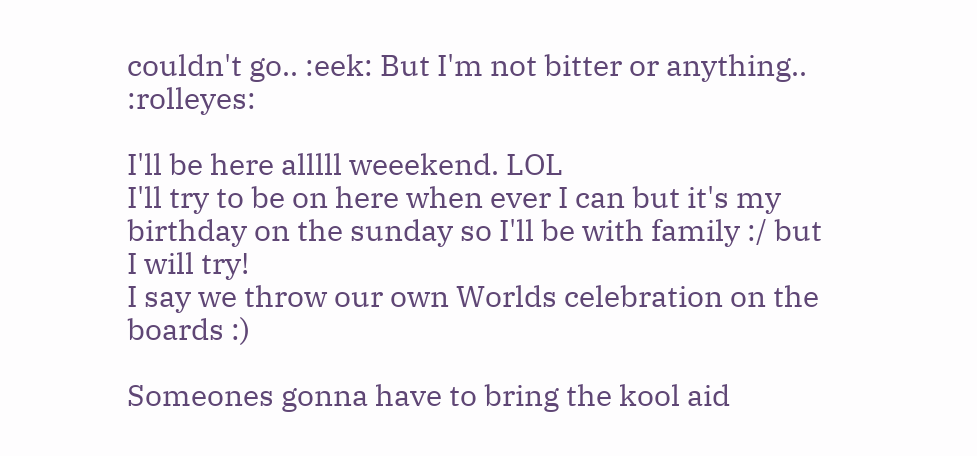couldn't go.. :eek: But I'm not bitter or anything.. :rolleyes:

I'll be here alllll weeekend. LOL
I'll try to be on here when ever I can but it's my birthday on the sunday so I'll be with family :/ but I will try!
I say we throw our own Worlds celebration on the boards :)

Someones gonna have to bring the kool aid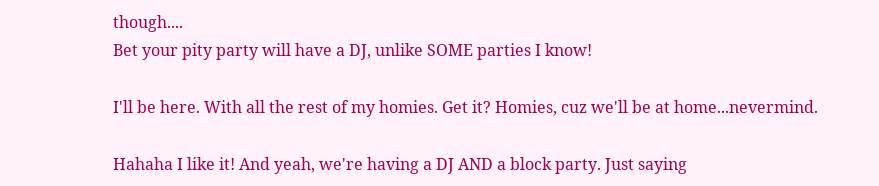though....
Bet your pity party will have a DJ, unlike SOME parties I know!

I'll be here. With all the rest of my homies. Get it? Homies, cuz we'll be at home...nevermind.

Hahaha I like it! And yeah, we're having a DJ AND a block party. Just saying